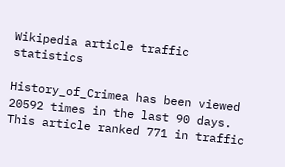Wikipedia article traffic statistics

History_of_Crimea has been viewed 20592 times in the last 90 days. This article ranked 771 in traffic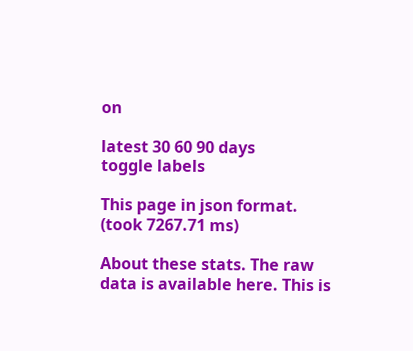on

latest 30 60 90 days
toggle labels

This page in json format. (took 7267.71 ms)

About these stats. The raw data is available here. This is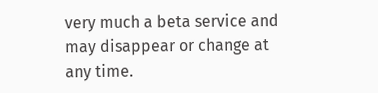very much a beta service and may disappear or change at any time.